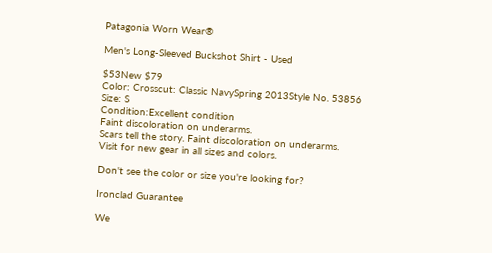Patagonia Worn Wear®

Men's Long-Sleeved Buckshot Shirt - Used

$53New $79
Color: Crosscut: Classic NavySpring 2013Style No. 53856
Size: S
Condition:Excellent condition
Faint discoloration on underarms.
Scars tell the story. Faint discoloration on underarms.
Visit for new gear in all sizes and colors.

Don't see the color or size you're looking for?

Ironclad Guarantee

We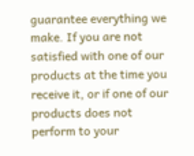guarantee everything we make. If you are not satisfied with one of our products at the time you receive it, or if one of our products does not perform to your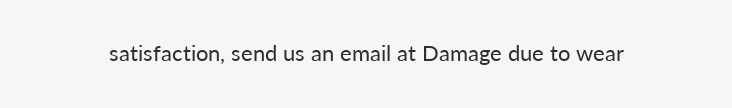satisfaction, send us an email at Damage due to wear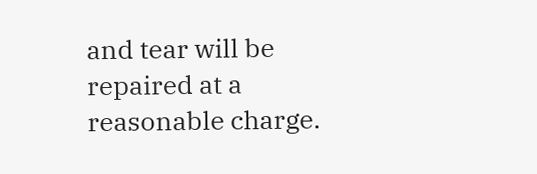and tear will be repaired at a reasonable charge.